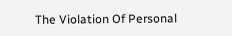The Violation Of Personal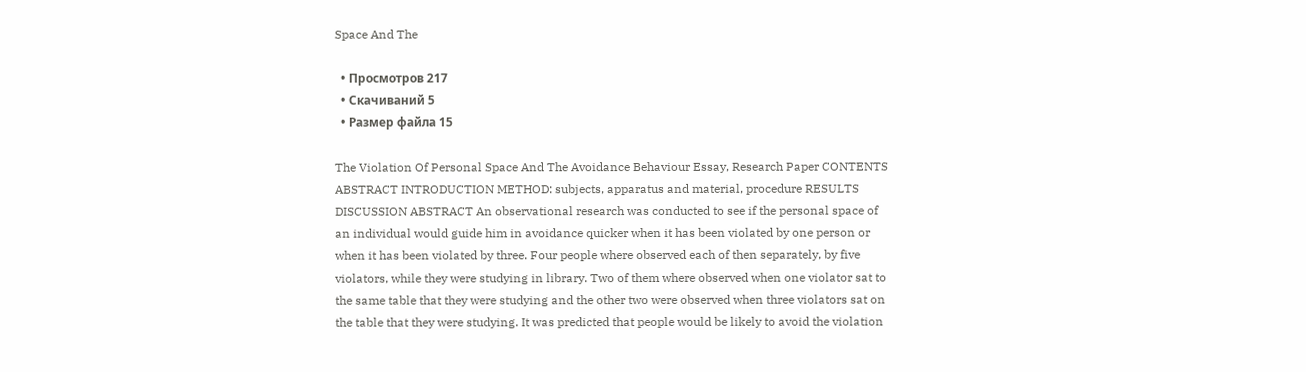Space And The

  • Просмотров 217
  • Скачиваний 5
  • Размер файла 15

The Violation Of Personal Space And The Avoidance Behaviour Essay, Research Paper CONTENTS ABSTRACT INTRODUCTION METHOD: subjects, apparatus and material, procedure RESULTS DISCUSSION ABSTRACT An observational research was conducted to see if the personal space of an individual would guide him in avoidance quicker when it has been violated by one person or when it has been violated by three. Four people where observed each of then separately, by five violators, while they were studying in library. Two of them where observed when one violator sat to the same table that they were studying and the other two were observed when three violators sat on the table that they were studying. It was predicted that people would be likely to avoid the violation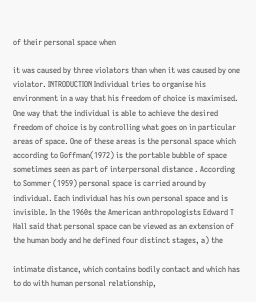of their personal space when

it was caused by three violators than when it was caused by one violator. INTRODUCTION Individual tries to organise his environment in a way that his freedom of choice is maximised. One way that the individual is able to achieve the desired freedom of choice is by controlling what goes on in particular areas of space. One of these areas is the personal space which according to Goffman(1972) is the portable bubble of space sometimes seen as part of interpersonal distance . According to Sommer (1959) personal space is carried around by individual. Each individual has his own personal space and is invisible. In the 1960s the American anthropologists Edward T Hall said that personal space can be viewed as an extension of the human body and he defined four distinct stages, a) the

intimate distance, which contains bodily contact and which has to do with human personal relationship,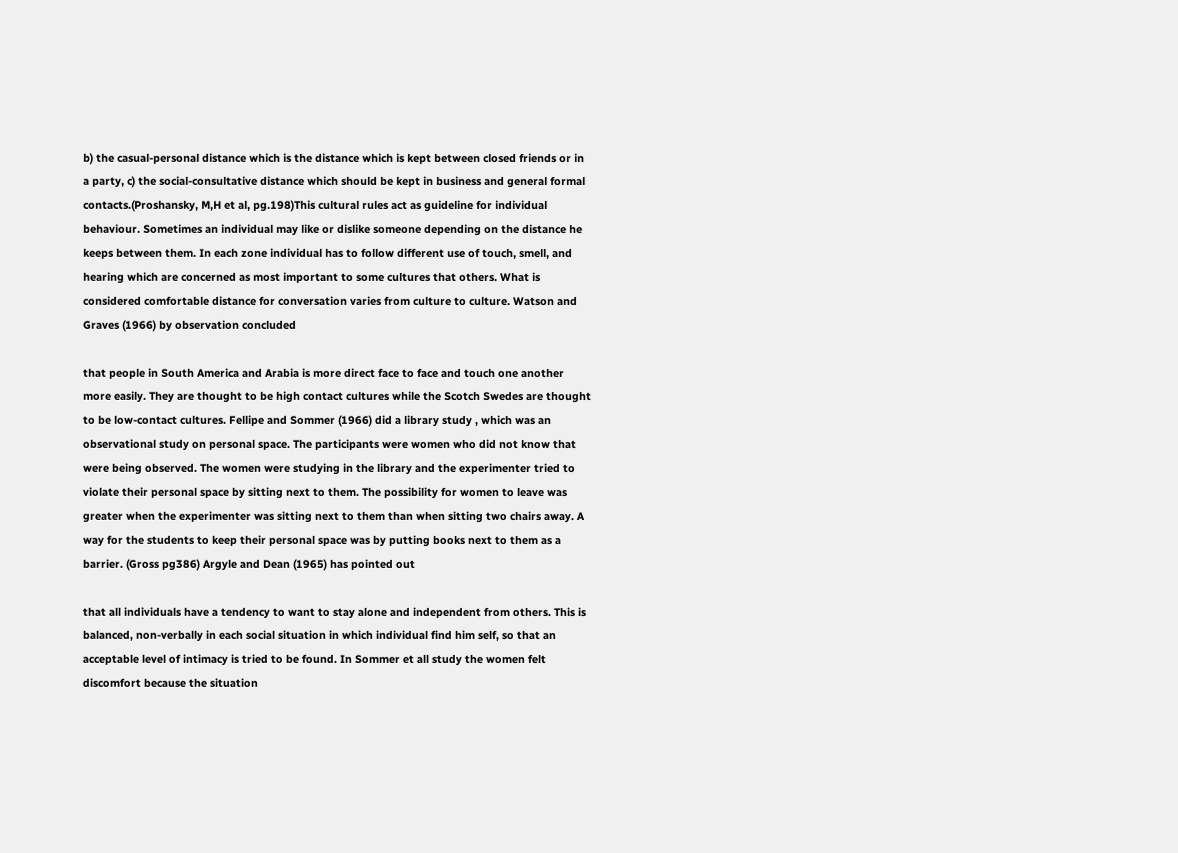b) the casual-personal distance which is the distance which is kept between closed friends or in a party, c) the social-consultative distance which should be kept in business and general formal contacts.(Proshansky, M,H et al, pg.198)This cultural rules act as guideline for individual behaviour. Sometimes an individual may like or dislike someone depending on the distance he keeps between them. In each zone individual has to follow different use of touch, smell, and hearing which are concerned as most important to some cultures that others. What is considered comfortable distance for conversation varies from culture to culture. Watson and Graves (1966) by observation concluded

that people in South America and Arabia is more direct face to face and touch one another more easily. They are thought to be high contact cultures while the Scotch Swedes are thought to be low-contact cultures. Fellipe and Sommer (1966) did a library study , which was an observational study on personal space. The participants were women who did not know that were being observed. The women were studying in the library and the experimenter tried to violate their personal space by sitting next to them. The possibility for women to leave was greater when the experimenter was sitting next to them than when sitting two chairs away. A way for the students to keep their personal space was by putting books next to them as a barrier. (Gross pg386) Argyle and Dean (1965) has pointed out

that all individuals have a tendency to want to stay alone and independent from others. This is balanced, non-verbally in each social situation in which individual find him self, so that an acceptable level of intimacy is tried to be found. In Sommer et all study the women felt discomfort because the situation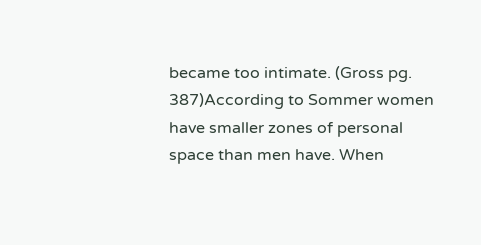became too intimate. (Gross pg. 387)According to Sommer women have smaller zones of personal space than men have. When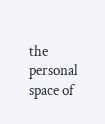the personal space of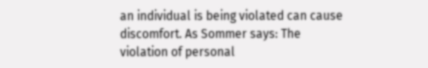an individual is being violated can cause discomfort. As Sommer says: The violation of personal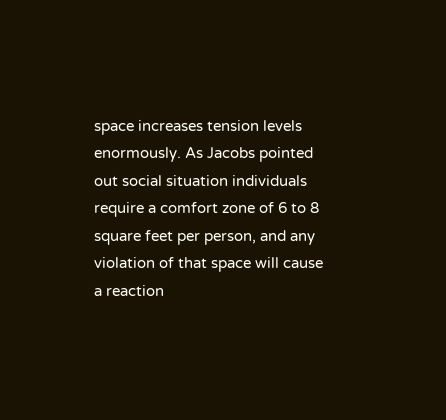space increases tension levels enormously. As Jacobs pointed out social situation individuals require a comfort zone of 6 to 8 square feet per person, and any violation of that space will cause a reaction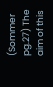(Sommer pg.27) The aim of this